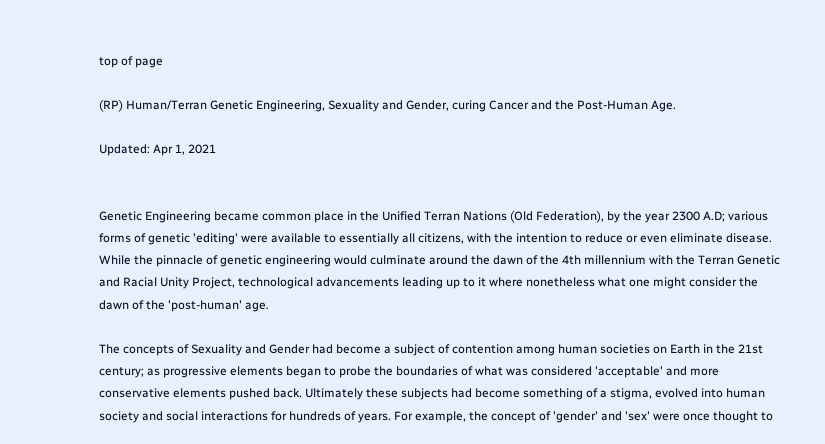top of page

(RP) Human/Terran Genetic Engineering, Sexuality and Gender, curing Cancer and the Post-Human Age.

Updated: Apr 1, 2021


Genetic Engineering became common place in the Unified Terran Nations (Old Federation), by the year 2300 A.D; various forms of genetic 'editing' were available to essentially all citizens, with the intention to reduce or even eliminate disease. While the pinnacle of genetic engineering would culminate around the dawn of the 4th millennium with the Terran Genetic and Racial Unity Project, technological advancements leading up to it where nonetheless what one might consider the dawn of the 'post-human' age.

The concepts of Sexuality and Gender had become a subject of contention among human societies on Earth in the 21st century; as progressive elements began to probe the boundaries of what was considered 'acceptable' and more conservative elements pushed back. Ultimately these subjects had become something of a stigma, evolved into human society and social interactions for hundreds of years. For example, the concept of 'gender' and 'sex' were once thought to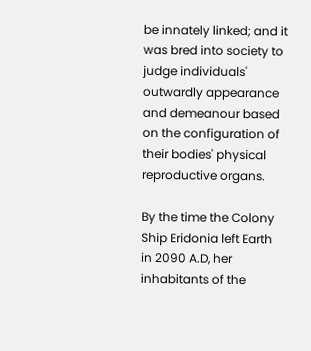be innately linked; and it was bred into society to judge individuals' outwardly appearance and demeanour based on the configuration of their bodies' physical reproductive organs.

By the time the Colony Ship Eridonia left Earth in 2090 A.D, her inhabitants of the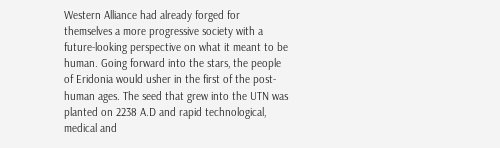Western Alliance had already forged for themselves a more progressive society with a future-looking perspective on what it meant to be human. Going forward into the stars, the people of Eridonia would usher in the first of the post-human ages. The seed that grew into the UTN was planted on 2238 A.D and rapid technological, medical and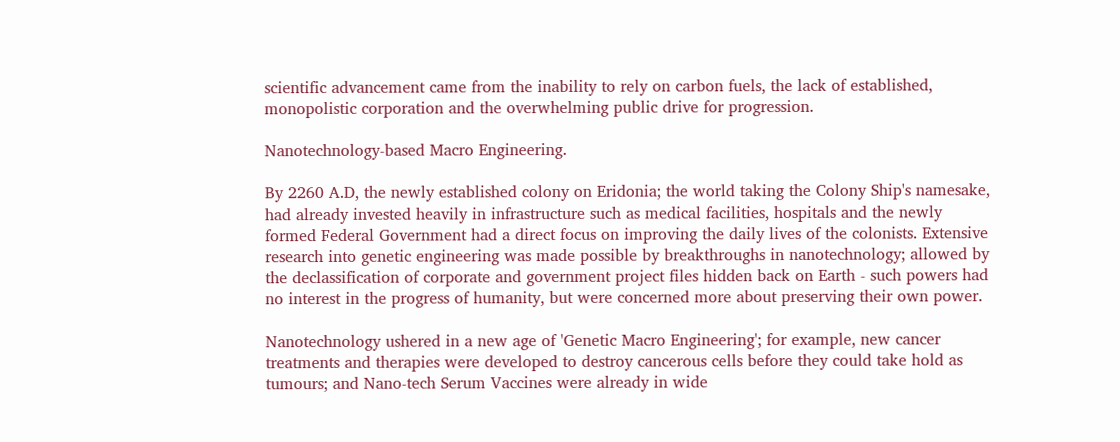scientific advancement came from the inability to rely on carbon fuels, the lack of established, monopolistic corporation and the overwhelming public drive for progression.

Nanotechnology-based Macro Engineering.

By 2260 A.D, the newly established colony on Eridonia; the world taking the Colony Ship's namesake, had already invested heavily in infrastructure such as medical facilities, hospitals and the newly formed Federal Government had a direct focus on improving the daily lives of the colonists. Extensive research into genetic engineering was made possible by breakthroughs in nanotechnology; allowed by the declassification of corporate and government project files hidden back on Earth - such powers had no interest in the progress of humanity, but were concerned more about preserving their own power.

Nanotechnology ushered in a new age of 'Genetic Macro Engineering'; for example, new cancer treatments and therapies were developed to destroy cancerous cells before they could take hold as tumours; and Nano-tech Serum Vaccines were already in wide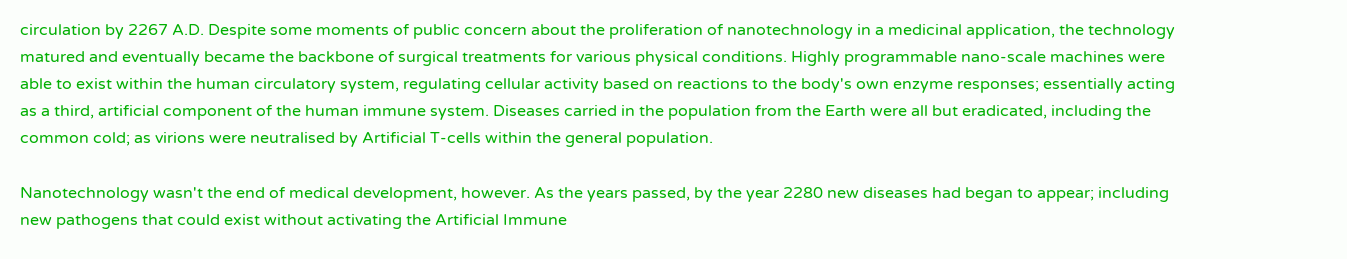circulation by 2267 A.D. Despite some moments of public concern about the proliferation of nanotechnology in a medicinal application, the technology matured and eventually became the backbone of surgical treatments for various physical conditions. Highly programmable nano-scale machines were able to exist within the human circulatory system, regulating cellular activity based on reactions to the body's own enzyme responses; essentially acting as a third, artificial component of the human immune system. Diseases carried in the population from the Earth were all but eradicated, including the common cold; as virions were neutralised by Artificial T-cells within the general population.

Nanotechnology wasn't the end of medical development, however. As the years passed, by the year 2280 new diseases had began to appear; including new pathogens that could exist without activating the Artificial Immune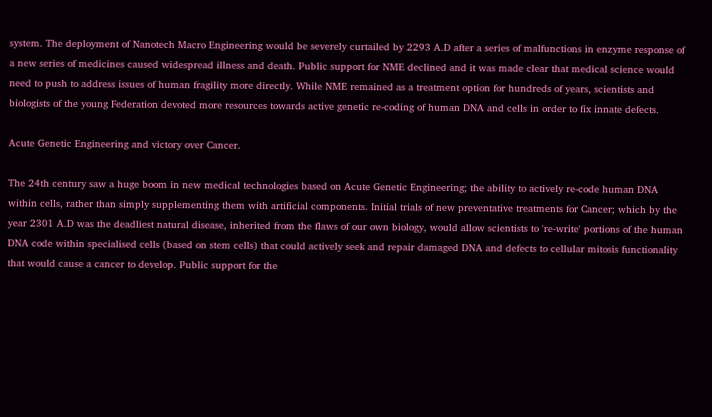system. The deployment of Nanotech Macro Engineering would be severely curtailed by 2293 A.D after a series of malfunctions in enzyme response of a new series of medicines caused widespread illness and death. Public support for NME declined and it was made clear that medical science would need to push to address issues of human fragility more directly. While NME remained as a treatment option for hundreds of years, scientists and biologists of the young Federation devoted more resources towards active genetic re-coding of human DNA and cells in order to fix innate defects.

Acute Genetic Engineering and victory over Cancer.

The 24th century saw a huge boom in new medical technologies based on Acute Genetic Engineering; the ability to actively re-code human DNA within cells, rather than simply supplementing them with artificial components. Initial trials of new preventative treatments for Cancer; which by the year 2301 A.D was the deadliest natural disease, inherited from the flaws of our own biology, would allow scientists to 're-write' portions of the human DNA code within specialised cells (based on stem cells) that could actively seek and repair damaged DNA and defects to cellular mitosis functionality that would cause a cancer to develop. Public support for the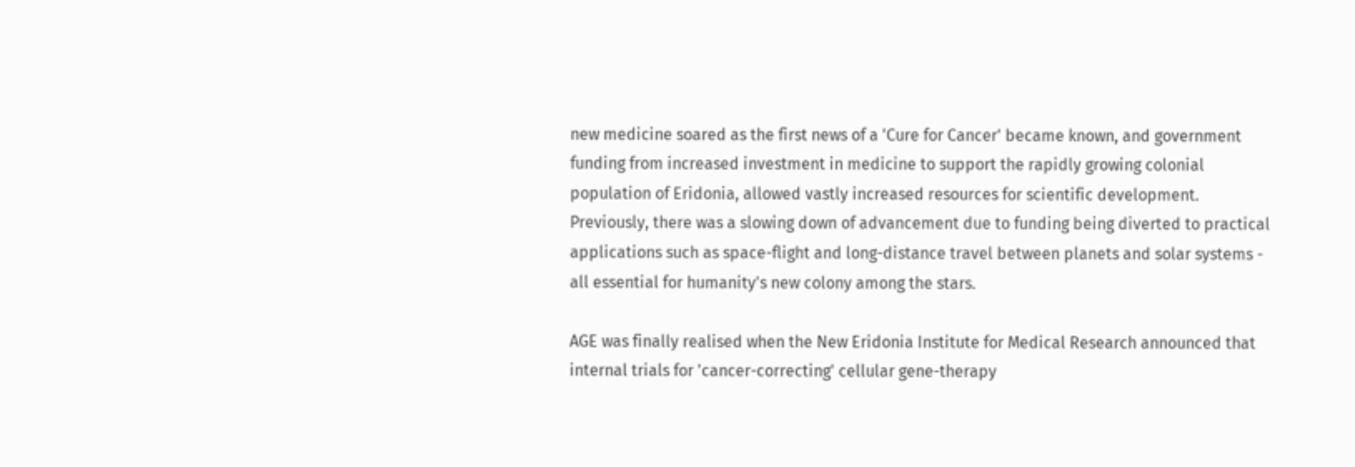new medicine soared as the first news of a 'Cure for Cancer' became known, and government funding from increased investment in medicine to support the rapidly growing colonial population of Eridonia, allowed vastly increased resources for scientific development. Previously, there was a slowing down of advancement due to funding being diverted to practical applications such as space-flight and long-distance travel between planets and solar systems - all essential for humanity's new colony among the stars.

AGE was finally realised when the New Eridonia Institute for Medical Research announced that internal trials for 'cancer-correcting' cellular gene-therapy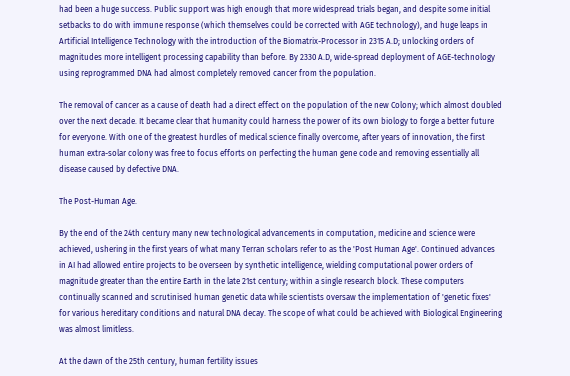had been a huge success. Public support was high enough that more widespread trials began, and despite some initial setbacks to do with immune response (which themselves could be corrected with AGE technology), and huge leaps in Artificial Intelligence Technology with the introduction of the Biomatrix-Processor in 2315 A.D; unlocking orders of magnitudes more intelligent processing capability than before. By 2330 A.D, wide-spread deployment of AGE-technology using reprogrammed DNA had almost completely removed cancer from the population.

The removal of cancer as a cause of death had a direct effect on the population of the new Colony; which almost doubled over the next decade. It became clear that humanity could harness the power of its own biology to forge a better future for everyone. With one of the greatest hurdles of medical science finally overcome, after years of innovation, the first human extra-solar colony was free to focus efforts on perfecting the human gene code and removing essentially all disease caused by defective DNA.

The Post-Human Age.

By the end of the 24th century many new technological advancements in computation, medicine and science were achieved, ushering in the first years of what many Terran scholars refer to as the 'Post Human Age'. Continued advances in AI had allowed entire projects to be overseen by synthetic intelligence, wielding computational power orders of magnitude greater than the entire Earth in the late 21st century; within a single research block. These computers continually scanned and scrutinised human genetic data while scientists oversaw the implementation of 'genetic fixes' for various hereditary conditions and natural DNA decay. The scope of what could be achieved with Biological Engineering was almost limitless.

At the dawn of the 25th century, human fertility issues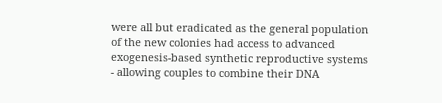were all but eradicated as the general population of the new colonies had access to advanced exogenesis-based synthetic reproductive systems - allowing couples to combine their DNA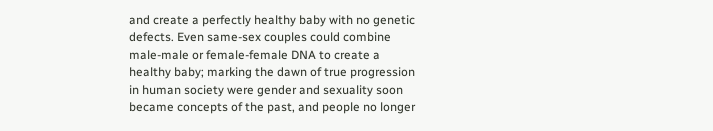and create a perfectly healthy baby with no genetic defects. Even same-sex couples could combine male-male or female-female DNA to create a healthy baby; marking the dawn of true progression in human society were gender and sexuality soon became concepts of the past, and people no longer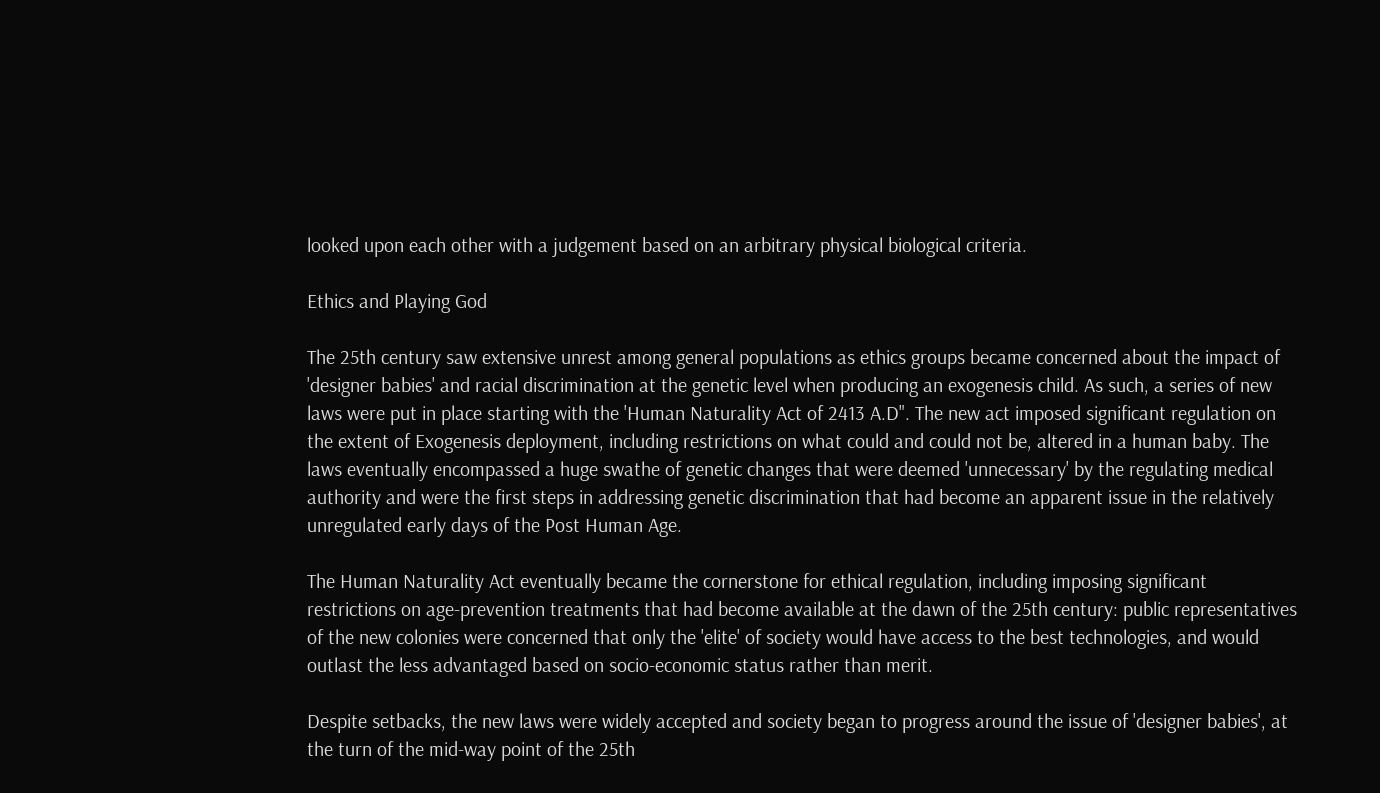looked upon each other with a judgement based on an arbitrary physical biological criteria.

Ethics and Playing God

The 25th century saw extensive unrest among general populations as ethics groups became concerned about the impact of 'designer babies' and racial discrimination at the genetic level when producing an exogenesis child. As such, a series of new laws were put in place starting with the 'Human Naturality Act of 2413 A.D". The new act imposed significant regulation on the extent of Exogenesis deployment, including restrictions on what could and could not be, altered in a human baby. The laws eventually encompassed a huge swathe of genetic changes that were deemed 'unnecessary' by the regulating medical authority and were the first steps in addressing genetic discrimination that had become an apparent issue in the relatively unregulated early days of the Post Human Age.

The Human Naturality Act eventually became the cornerstone for ethical regulation, including imposing significant restrictions on age-prevention treatments that had become available at the dawn of the 25th century: public representatives of the new colonies were concerned that only the 'elite' of society would have access to the best technologies, and would outlast the less advantaged based on socio-economic status rather than merit.

Despite setbacks, the new laws were widely accepted and society began to progress around the issue of 'designer babies', at the turn of the mid-way point of the 25th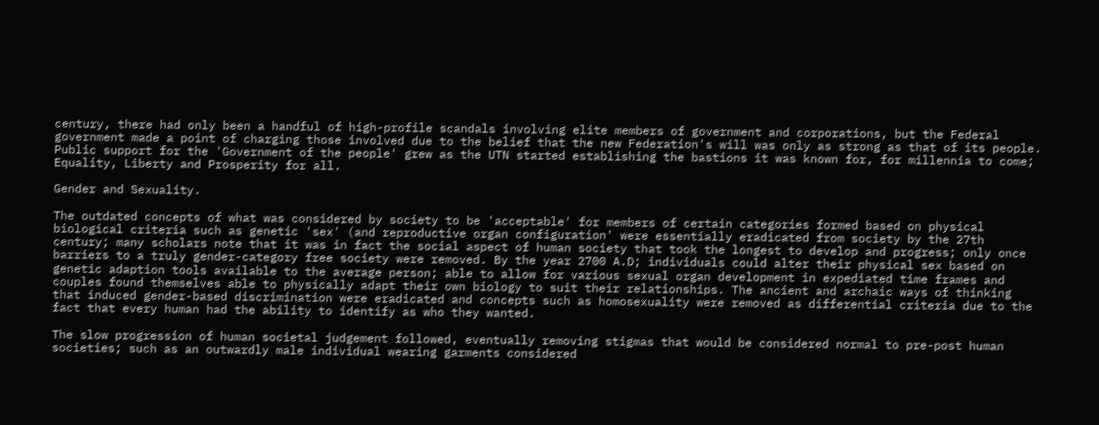century, there had only been a handful of high-profile scandals involving elite members of government and corporations, but the Federal government made a point of charging those involved due to the belief that the new Federation's will was only as strong as that of its people. Public support for the 'Government of the people' grew as the UTN started establishing the bastions it was known for, for millennia to come; Equality, Liberty and Prosperity for all.

Gender and Sexuality.

The outdated concepts of what was considered by society to be 'acceptable' for members of certain categories formed based on physical biological criteria such as genetic 'sex' (and reproductive organ configuration' were essentially eradicated from society by the 27th century; many scholars note that it was in fact the social aspect of human society that took the longest to develop and progress; only once barriers to a truly gender-category free society were removed. By the year 2700 A.D; individuals could alter their physical sex based on genetic adaption tools available to the average person; able to allow for various sexual organ development in expediated time frames and couples found themselves able to physically adapt their own biology to suit their relationships. The ancient and archaic ways of thinking that induced gender-based discrimination were eradicated and concepts such as homosexuality were removed as differential criteria due to the fact that every human had the ability to identify as who they wanted.

The slow progression of human societal judgement followed, eventually removing stigmas that would be considered normal to pre-post human societies; such as an outwardly male individual wearing garments considered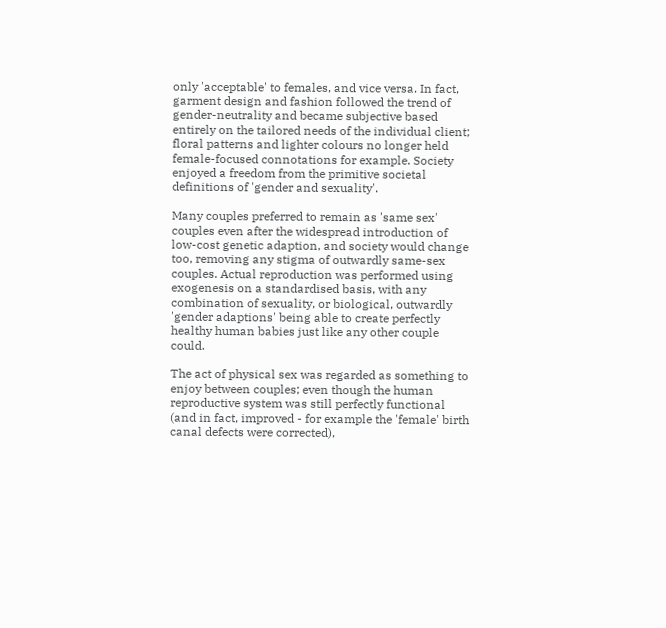only 'acceptable' to females, and vice versa. In fact, garment design and fashion followed the trend of gender-neutrality and became subjective based entirely on the tailored needs of the individual client; floral patterns and lighter colours no longer held female-focused connotations for example. Society enjoyed a freedom from the primitive societal definitions of 'gender and sexuality'.

Many couples preferred to remain as 'same sex' couples even after the widespread introduction of low-cost genetic adaption, and society would change too, removing any stigma of outwardly same-sex couples. Actual reproduction was performed using exogenesis on a standardised basis, with any combination of sexuality, or biological, outwardly 'gender adaptions' being able to create perfectly healthy human babies just like any other couple could.

The act of physical sex was regarded as something to enjoy between couples; even though the human reproductive system was still perfectly functional (and in fact, improved - for example the 'female' birth canal defects were corrected),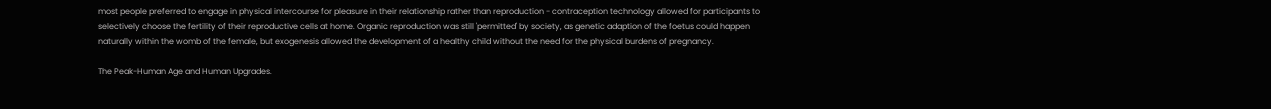most people preferred to engage in physical intercourse for pleasure in their relationship rather than reproduction - contraception technology allowed for participants to selectively choose the fertility of their reproductive cells at home. Organic reproduction was still 'permitted' by society, as genetic adaption of the foetus could happen naturally within the womb of the female, but exogenesis allowed the development of a healthy child without the need for the physical burdens of pregnancy.

The Peak-Human Age and Human Upgrades.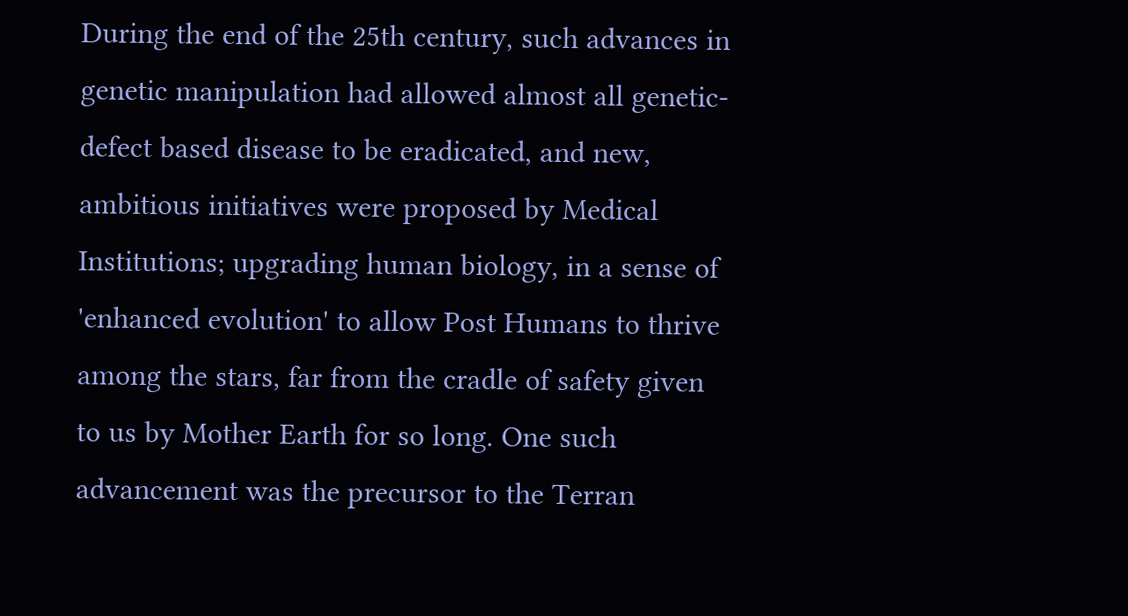During the end of the 25th century, such advances in genetic manipulation had allowed almost all genetic-defect based disease to be eradicated, and new, ambitious initiatives were proposed by Medical Institutions; upgrading human biology, in a sense of 'enhanced evolution' to allow Post Humans to thrive among the stars, far from the cradle of safety given to us by Mother Earth for so long. One such advancement was the precursor to the Terran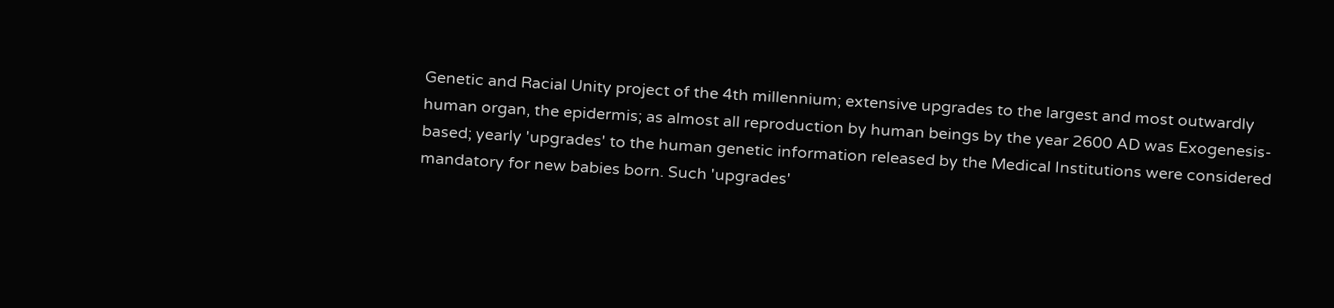Genetic and Racial Unity project of the 4th millennium; extensive upgrades to the largest and most outwardly human organ, the epidermis; as almost all reproduction by human beings by the year 2600 AD was Exogenesis-based; yearly 'upgrades' to the human genetic information released by the Medical Institutions were considered mandatory for new babies born. Such 'upgrades'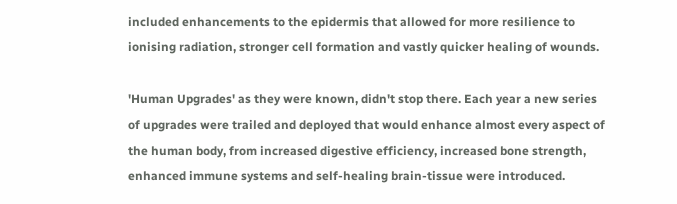included enhancements to the epidermis that allowed for more resilience to ionising radiation, stronger cell formation and vastly quicker healing of wounds.

'Human Upgrades' as they were known, didn't stop there. Each year a new series of upgrades were trailed and deployed that would enhance almost every aspect of the human body, from increased digestive efficiency, increased bone strength, enhanced immune systems and self-healing brain-tissue were introduced.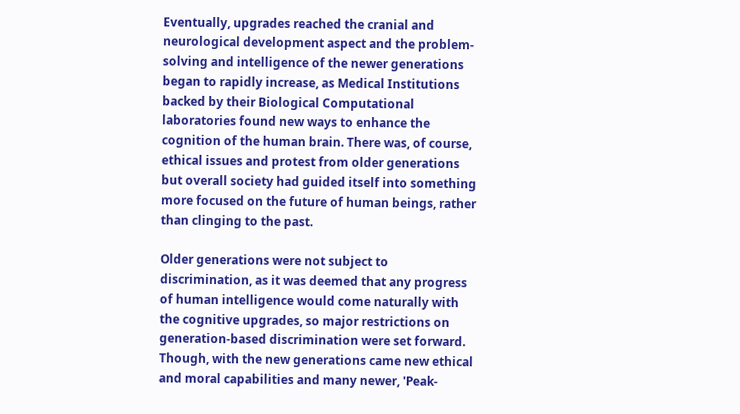Eventually, upgrades reached the cranial and neurological development aspect and the problem-solving and intelligence of the newer generations began to rapidly increase, as Medical Institutions backed by their Biological Computational laboratories found new ways to enhance the cognition of the human brain. There was, of course, ethical issues and protest from older generations but overall society had guided itself into something more focused on the future of human beings, rather than clinging to the past.

Older generations were not subject to discrimination, as it was deemed that any progress of human intelligence would come naturally with the cognitive upgrades, so major restrictions on generation-based discrimination were set forward. Though, with the new generations came new ethical and moral capabilities and many newer, 'Peak-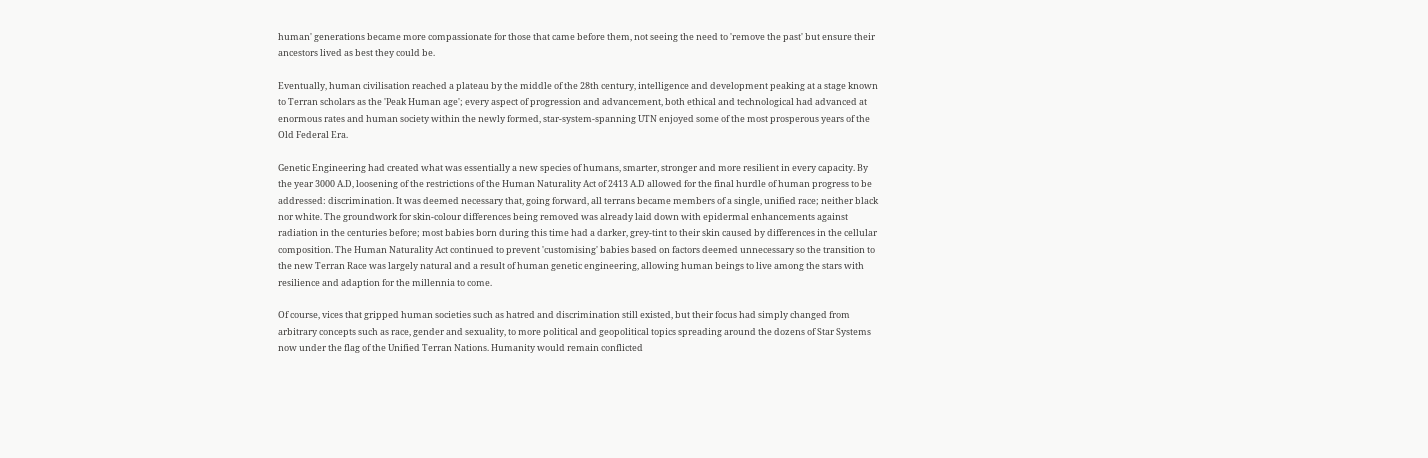human' generations became more compassionate for those that came before them, not seeing the need to 'remove the past' but ensure their ancestors lived as best they could be.

Eventually, human civilisation reached a plateau by the middle of the 28th century, intelligence and development peaking at a stage known to Terran scholars as the 'Peak Human age'; every aspect of progression and advancement, both ethical and technological had advanced at enormous rates and human society within the newly formed, star-system-spanning UTN enjoyed some of the most prosperous years of the Old Federal Era.

Genetic Engineering had created what was essentially a new species of humans, smarter, stronger and more resilient in every capacity. By the year 3000 A.D, loosening of the restrictions of the Human Naturality Act of 2413 A.D allowed for the final hurdle of human progress to be addressed: discrimination. It was deemed necessary that, going forward, all terrans became members of a single, unified race; neither black nor white. The groundwork for skin-colour differences being removed was already laid down with epidermal enhancements against radiation in the centuries before; most babies born during this time had a darker, grey-tint to their skin caused by differences in the cellular composition. The Human Naturality Act continued to prevent 'customising' babies based on factors deemed unnecessary so the transition to the new Terran Race was largely natural and a result of human genetic engineering, allowing human beings to live among the stars with resilience and adaption for the millennia to come.

Of course, vices that gripped human societies such as hatred and discrimination still existed, but their focus had simply changed from arbitrary concepts such as race, gender and sexuality, to more political and geopolitical topics spreading around the dozens of Star Systems now under the flag of the Unified Terran Nations. Humanity would remain conflicted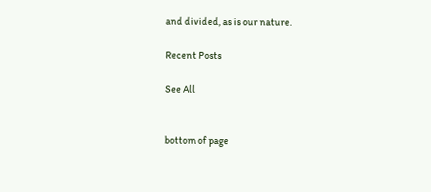and divided, as is our nature.

Recent Posts

See All


bottom of page